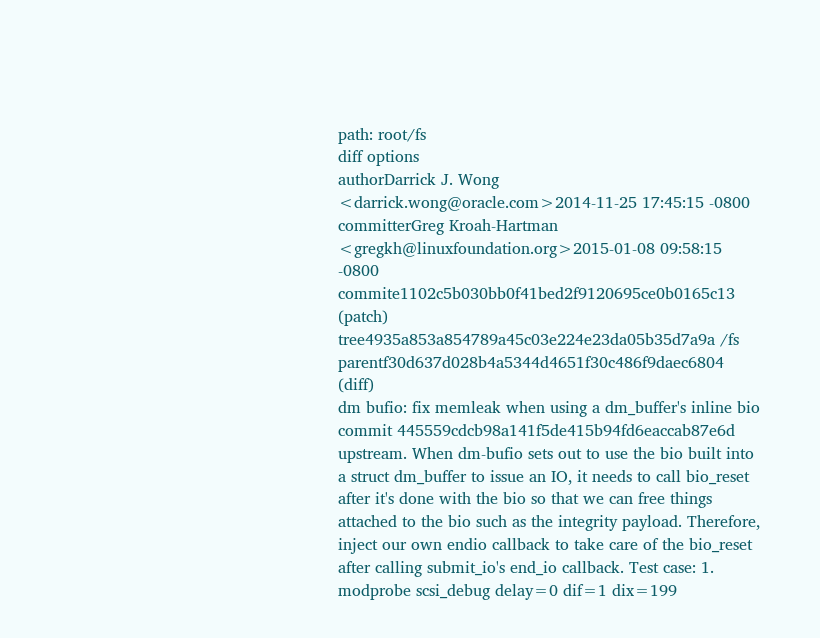path: root/fs
diff options
authorDarrick J. Wong <darrick.wong@oracle.com>2014-11-25 17:45:15 -0800
committerGreg Kroah-Hartman <gregkh@linuxfoundation.org>2015-01-08 09:58:15 -0800
commite1102c5b030bb0f41bed2f9120695ce0b0165c13 (patch)
tree4935a853a854789a45c03e224e23da05b35d7a9a /fs
parentf30d637d028b4a5344d4651f30c486f9daec6804 (diff)
dm bufio: fix memleak when using a dm_buffer's inline bio
commit 445559cdcb98a141f5de415b94fd6eaccab87e6d upstream. When dm-bufio sets out to use the bio built into a struct dm_buffer to issue an IO, it needs to call bio_reset after it's done with the bio so that we can free things attached to the bio such as the integrity payload. Therefore, inject our own endio callback to take care of the bio_reset after calling submit_io's end_io callback. Test case: 1. modprobe scsi_debug delay=0 dif=1 dix=199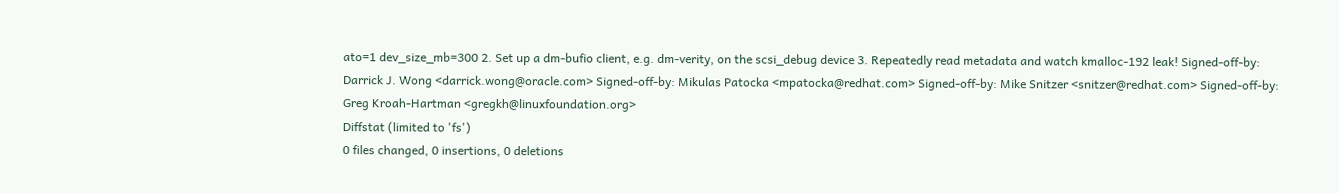ato=1 dev_size_mb=300 2. Set up a dm-bufio client, e.g. dm-verity, on the scsi_debug device 3. Repeatedly read metadata and watch kmalloc-192 leak! Signed-off-by: Darrick J. Wong <darrick.wong@oracle.com> Signed-off-by: Mikulas Patocka <mpatocka@redhat.com> Signed-off-by: Mike Snitzer <snitzer@redhat.com> Signed-off-by: Greg Kroah-Hartman <gregkh@linuxfoundation.org>
Diffstat (limited to 'fs')
0 files changed, 0 insertions, 0 deletions